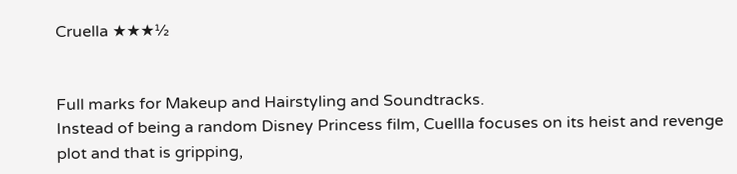Cruella ★★★½


Full marks for Makeup and Hairstyling and Soundtracks.
Instead of being a random Disney Princess film, Cuellla focuses on its heist and revenge plot and that is gripping,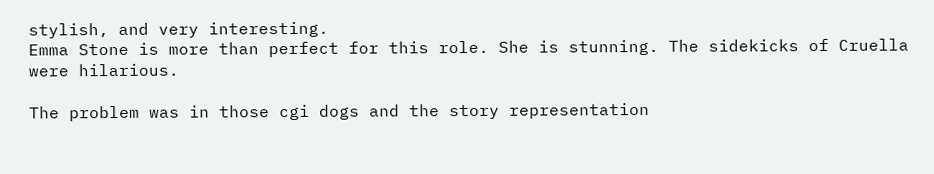stylish, and very interesting.
Emma Stone is more than perfect for this role. She is stunning. The sidekicks of Cruella were hilarious.

The problem was in those cgi dogs and the story representation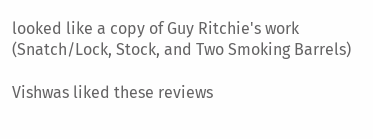looked like a copy of Guy Ritchie's work (Snatch/Lock, Stock, and Two Smoking Barrels)

Vishwas liked these reviews